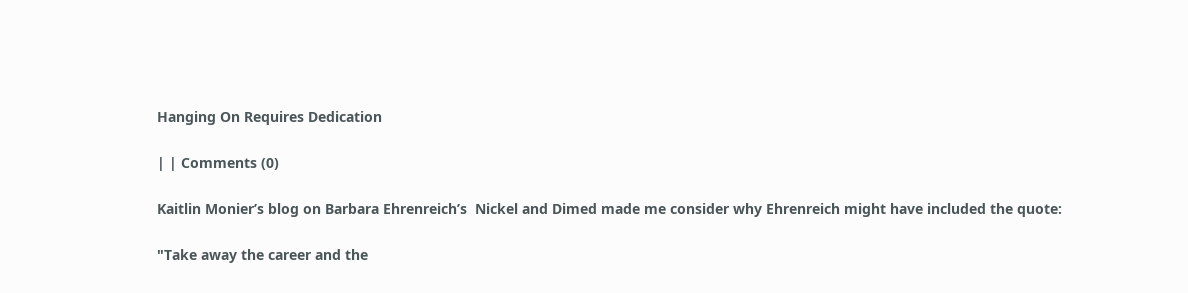Hanging On Requires Dedication

| | Comments (0)

Kaitlin Monier’s blog on Barbara Ehrenreich’s  Nickel and Dimed made me consider why Ehrenreich might have included the quote:

"Take away the career and the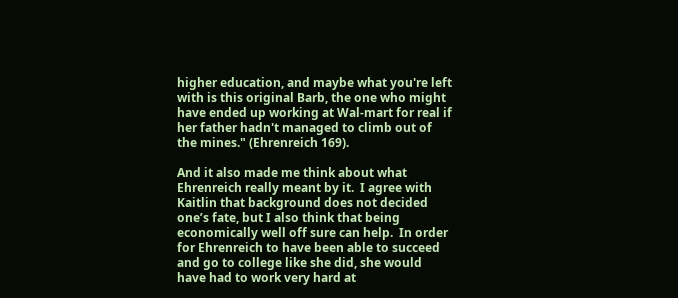higher education, and maybe what you're left with is this original Barb, the one who might have ended up working at Wal-mart for real if her father hadn't managed to climb out of the mines." (Ehrenreich 169).

And it also made me think about what Ehrenreich really meant by it.  I agree with Kaitlin that background does not decided one’s fate, but I also think that being economically well off sure can help.  In order for Ehrenreich to have been able to succeed and go to college like she did, she would have had to work very hard at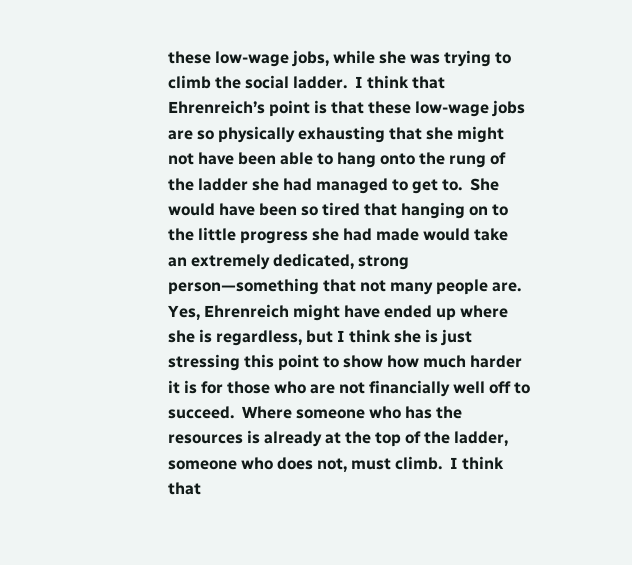these low-wage jobs, while she was trying to climb the social ladder.  I think that Ehrenreich’s point is that these low-wage jobs are so physically exhausting that she might not have been able to hang onto the rung of the ladder she had managed to get to.  She would have been so tired that hanging on to the little progress she had made would take an extremely dedicated, strong person—something that not many people are.  Yes, Ehrenreich might have ended up where she is regardless, but I think she is just stressing this point to show how much harder it is for those who are not financially well off to succeed.  Where someone who has the resources is already at the top of the ladder, someone who does not, must climb.  I think that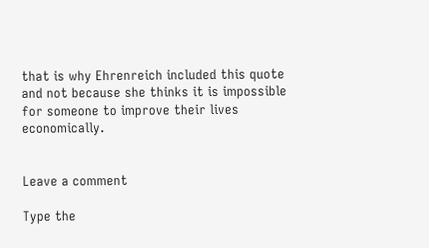that is why Ehrenreich included this quote and not because she thinks it is impossible for someone to improve their lives economically.


Leave a comment

Type the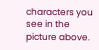characters you see in the picture above.